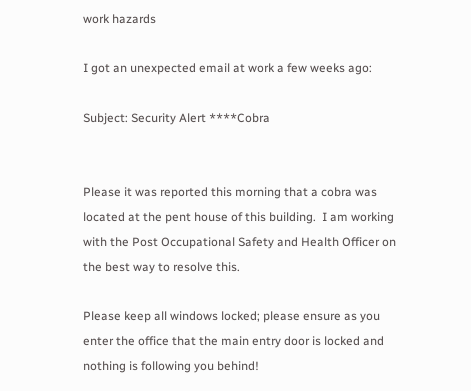work hazards

I got an unexpected email at work a few weeks ago:

Subject: Security Alert ****Cobra


Please it was reported this morning that a cobra was located at the pent house of this building.  I am working with the Post Occupational Safety and Health Officer on the best way to resolve this.

Please keep all windows locked; please ensure as you enter the office that the main entry door is locked and nothing is following you behind!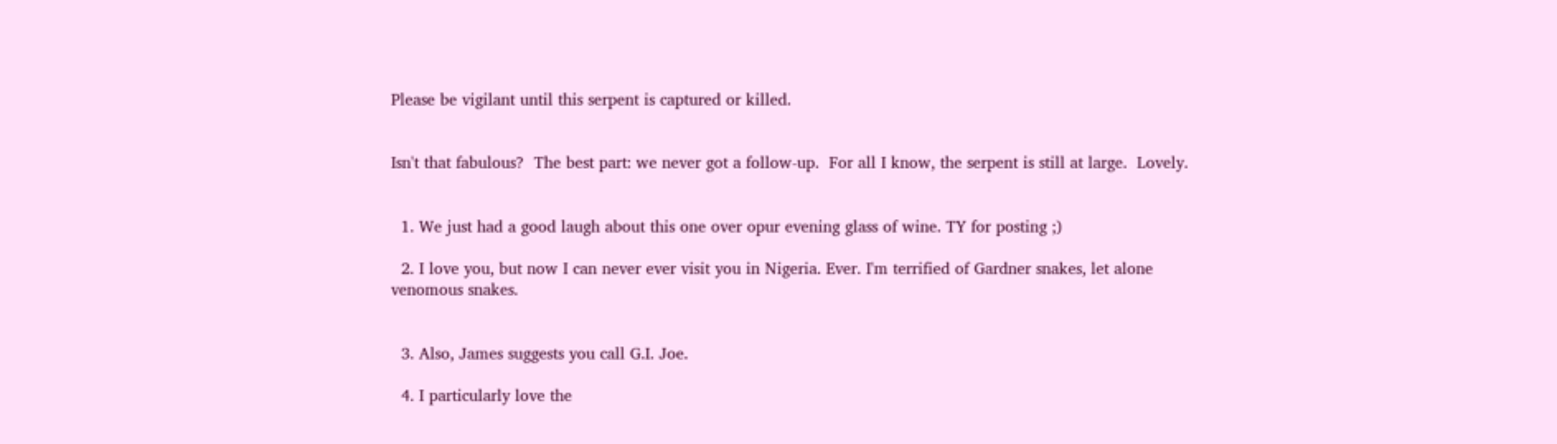Please be vigilant until this serpent is captured or killed.


Isn't that fabulous?  The best part: we never got a follow-up.  For all I know, the serpent is still at large.  Lovely.


  1. We just had a good laugh about this one over opur evening glass of wine. TY for posting ;)

  2. I love you, but now I can never ever visit you in Nigeria. Ever. I'm terrified of Gardner snakes, let alone venomous snakes.


  3. Also, James suggests you call G.I. Joe.

  4. I particularly love the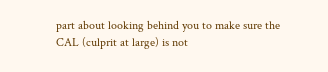part about looking behind you to make sure the CAL (culprit at large) is not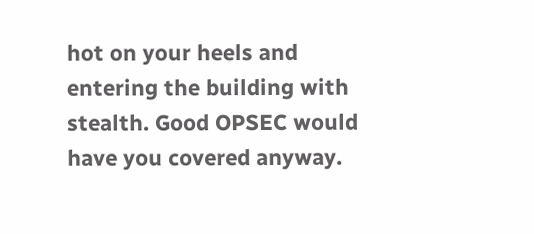hot on your heels and entering the building with stealth. Good OPSEC would have you covered anyway.